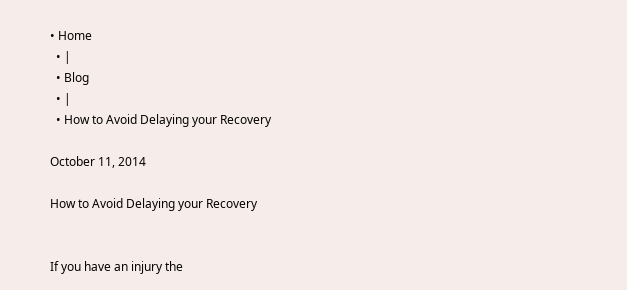• Home
  • |
  • Blog
  • |
  • How to Avoid Delaying your Recovery

October 11, 2014

How to Avoid Delaying your Recovery


If you have an injury the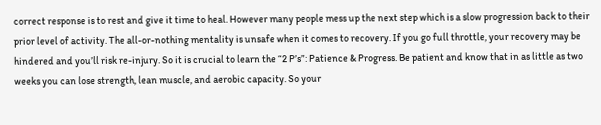correct response is to rest and give it time to heal. However many people mess up the next step which is a slow progression back to their prior level of activity. The all-or-nothing mentality is unsafe when it comes to recovery. If you go full throttle, your recovery may be hindered and you’ll risk re-injury. So it is crucial to learn the “2 P’s”: Patience & Progress. Be patient and know that in as little as two weeks you can lose strength, lean muscle, and aerobic capacity. So your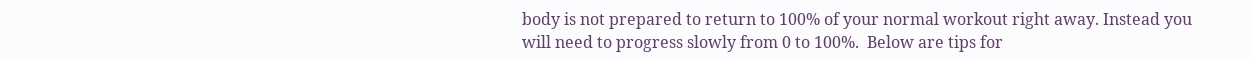body is not prepared to return to 100% of your normal workout right away. Instead you will need to progress slowly from 0 to 100%.  Below are tips for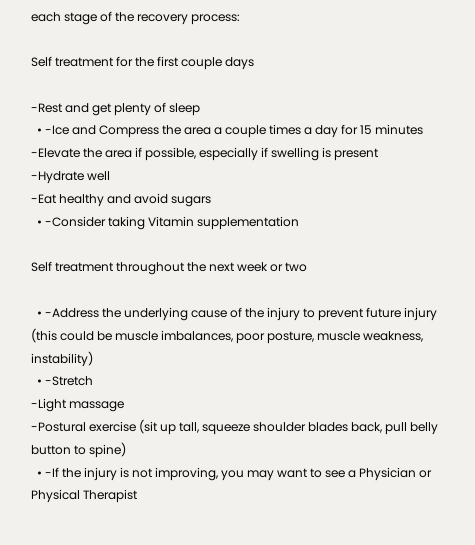each stage of the recovery process:

Self treatment for the first couple days

-Rest and get plenty of sleep
  • -Ice and Compress the area a couple times a day for 15 minutes
-Elevate the area if possible, especially if swelling is present
-Hydrate well
-Eat healthy and avoid sugars
  • -Consider taking Vitamin supplementation

Self treatment throughout the next week or two

  • -Address the underlying cause of the injury to prevent future injury (this could be muscle imbalances, poor posture, muscle weakness, instability)
  • -Stretch
-Light massage
-Postural exercise (sit up tall, squeeze shoulder blades back, pull belly button to spine)
  • -If the injury is not improving, you may want to see a Physician or Physical Therapist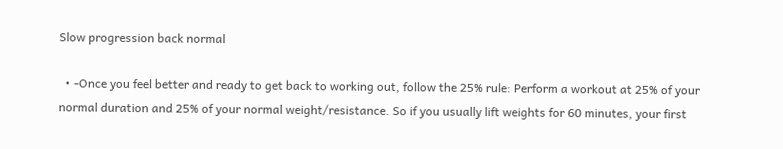Slow progression back normal

  • -Once you feel better and ready to get back to working out, follow the 25% rule: Perform a workout at 25% of your normal duration and 25% of your normal weight/resistance. So if you usually lift weights for 60 minutes, your first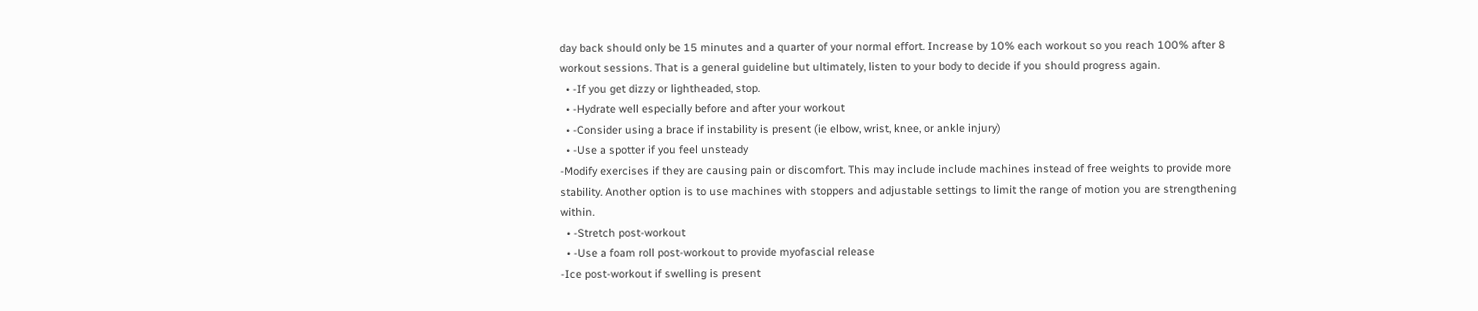day back should only be 15 minutes and a quarter of your normal effort. Increase by 10% each workout so you reach 100% after 8 workout sessions. That is a general guideline but ultimately, listen to your body to decide if you should progress again.
  • -If you get dizzy or lightheaded, stop.
  • -Hydrate well especially before and after your workout
  • -Consider using a brace if instability is present (ie elbow, wrist, knee, or ankle injury)
  • -Use a spotter if you feel unsteady
-Modify exercises if they are causing pain or discomfort. This may include include machines instead of free weights to provide more stability. Another option is to use machines with stoppers and adjustable settings to limit the range of motion you are strengthening within.
  • -Stretch post-workout
  • -Use a foam roll post-workout to provide myofascial release
-Ice post-workout if swelling is present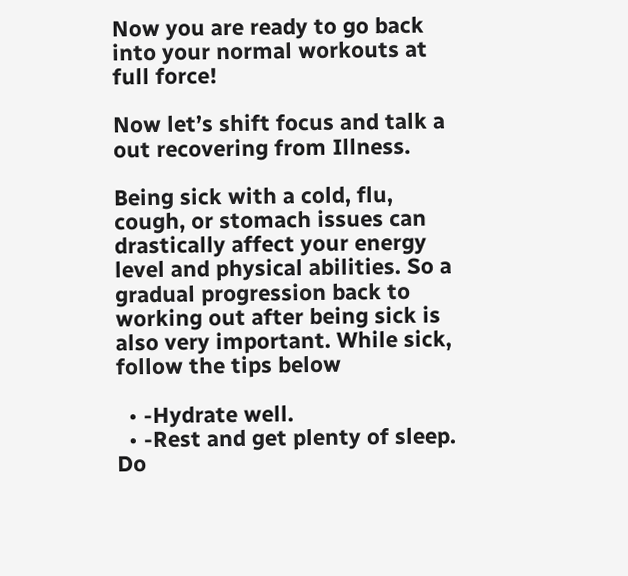Now you are ready to go back into your normal workouts at full force!

Now let’s shift focus and talk a out recovering from Illness.

Being sick with a cold, flu, cough, or stomach issues can drastically affect your energy level and physical abilities. So a gradual progression back to working out after being sick is also very important. While sick, follow the tips below

  • -Hydrate well.
  • -Rest and get plenty of sleep. Do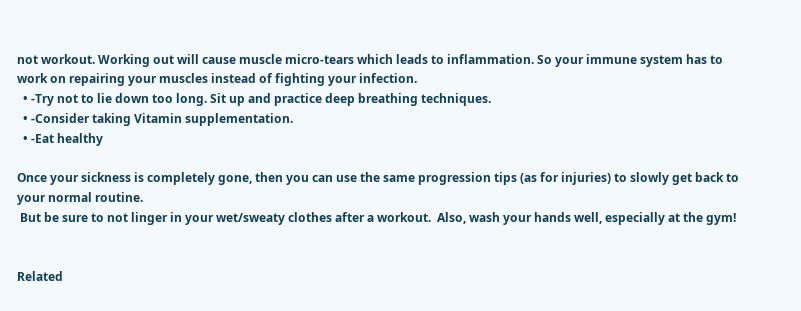not workout. Working out will cause muscle micro-tears which leads to inflammation. So your immune system has to work on repairing your muscles instead of fighting your infection.
  • -Try not to lie down too long. Sit up and practice deep breathing techniques.
  • -Consider taking Vitamin supplementation.
  • -Eat healthy

Once your sickness is completely gone, then you can use the same progression tips (as for injuries) to slowly get back to your normal routine.
 But be sure to not linger in your wet/sweaty clothes after a workout.  Also, wash your hands well, especially at the gym!


Related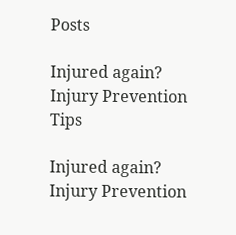Posts

Injured again? Injury Prevention Tips

Injured again? Injury Prevention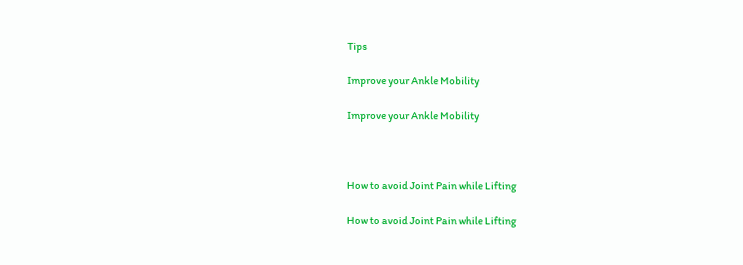Tips

Improve your Ankle Mobility

Improve your Ankle Mobility



How to avoid Joint Pain while Lifting

How to avoid Joint Pain while Lifting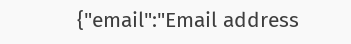{"email":"Email address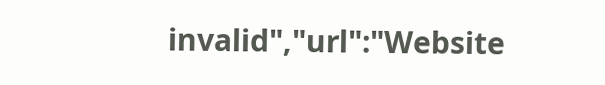invalid","url":"Website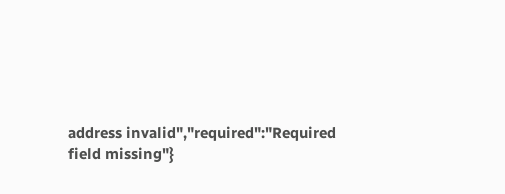address invalid","required":"Required field missing"}